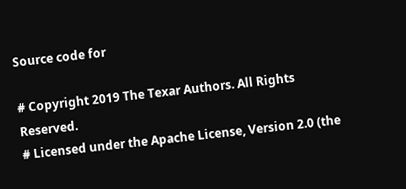Source code for

# Copyright 2019 The Texar Authors. All Rights Reserved.
# Licensed under the Apache License, Version 2.0 (the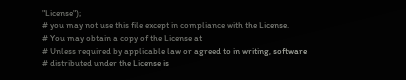"License");
# you may not use this file except in compliance with the License.
# You may obtain a copy of the License at
# Unless required by applicable law or agreed to in writing, software
# distributed under the License is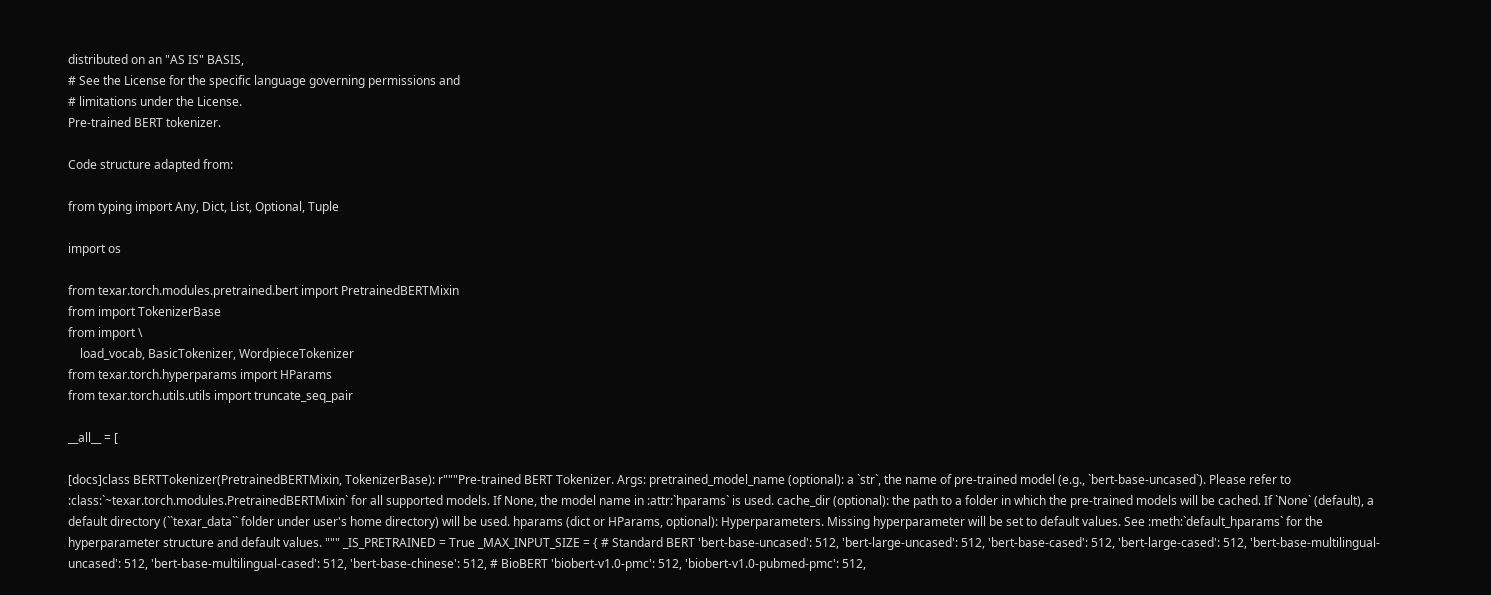distributed on an "AS IS" BASIS,
# See the License for the specific language governing permissions and
# limitations under the License.
Pre-trained BERT tokenizer.

Code structure adapted from:

from typing import Any, Dict, List, Optional, Tuple

import os

from texar.torch.modules.pretrained.bert import PretrainedBERTMixin
from import TokenizerBase
from import \
    load_vocab, BasicTokenizer, WordpieceTokenizer
from texar.torch.hyperparams import HParams
from texar.torch.utils.utils import truncate_seq_pair

__all__ = [

[docs]class BERTTokenizer(PretrainedBERTMixin, TokenizerBase): r"""Pre-trained BERT Tokenizer. Args: pretrained_model_name (optional): a `str`, the name of pre-trained model (e.g., `bert-base-uncased`). Please refer to :class:`~texar.torch.modules.PretrainedBERTMixin` for all supported models. If None, the model name in :attr:`hparams` is used. cache_dir (optional): the path to a folder in which the pre-trained models will be cached. If `None` (default), a default directory (``texar_data`` folder under user's home directory) will be used. hparams (dict or HParams, optional): Hyperparameters. Missing hyperparameter will be set to default values. See :meth:`default_hparams` for the hyperparameter structure and default values. """ _IS_PRETRAINED = True _MAX_INPUT_SIZE = { # Standard BERT 'bert-base-uncased': 512, 'bert-large-uncased': 512, 'bert-base-cased': 512, 'bert-large-cased': 512, 'bert-base-multilingual-uncased': 512, 'bert-base-multilingual-cased': 512, 'bert-base-chinese': 512, # BioBERT 'biobert-v1.0-pmc': 512, 'biobert-v1.0-pubmed-pmc': 512,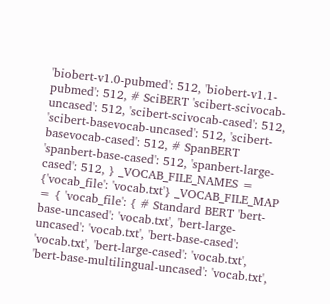'biobert-v1.0-pubmed': 512, 'biobert-v1.1-pubmed': 512, # SciBERT 'scibert-scivocab-uncased': 512, 'scibert-scivocab-cased': 512, 'scibert-basevocab-uncased': 512, 'scibert-basevocab-cased': 512, # SpanBERT 'spanbert-base-cased': 512, 'spanbert-large-cased': 512, } _VOCAB_FILE_NAMES = {'vocab_file': 'vocab.txt'} _VOCAB_FILE_MAP = { 'vocab_file': { # Standard BERT 'bert-base-uncased': 'vocab.txt', 'bert-large-uncased': 'vocab.txt', 'bert-base-cased': 'vocab.txt', 'bert-large-cased': 'vocab.txt', 'bert-base-multilingual-uncased': 'vocab.txt',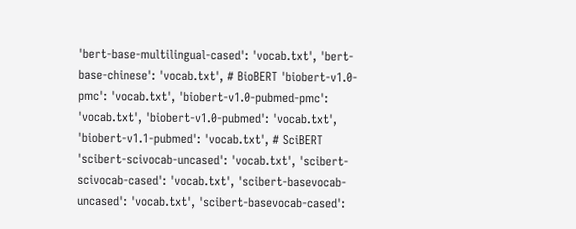'bert-base-multilingual-cased': 'vocab.txt', 'bert-base-chinese': 'vocab.txt', # BioBERT 'biobert-v1.0-pmc': 'vocab.txt', 'biobert-v1.0-pubmed-pmc': 'vocab.txt', 'biobert-v1.0-pubmed': 'vocab.txt', 'biobert-v1.1-pubmed': 'vocab.txt', # SciBERT 'scibert-scivocab-uncased': 'vocab.txt', 'scibert-scivocab-cased': 'vocab.txt', 'scibert-basevocab-uncased': 'vocab.txt', 'scibert-basevocab-cased':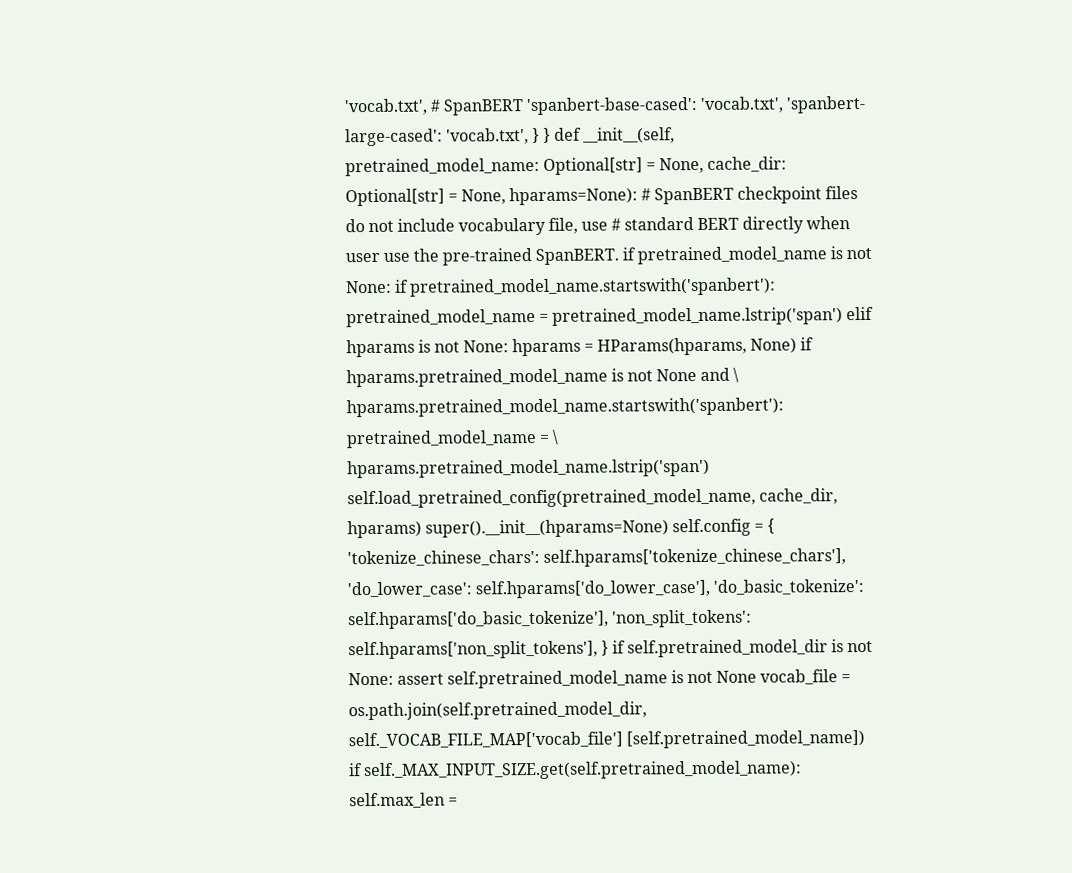'vocab.txt', # SpanBERT 'spanbert-base-cased': 'vocab.txt', 'spanbert-large-cased': 'vocab.txt', } } def __init__(self, pretrained_model_name: Optional[str] = None, cache_dir: Optional[str] = None, hparams=None): # SpanBERT checkpoint files do not include vocabulary file, use # standard BERT directly when user use the pre-trained SpanBERT. if pretrained_model_name is not None: if pretrained_model_name.startswith('spanbert'): pretrained_model_name = pretrained_model_name.lstrip('span') elif hparams is not None: hparams = HParams(hparams, None) if hparams.pretrained_model_name is not None and \ hparams.pretrained_model_name.startswith('spanbert'): pretrained_model_name = \ hparams.pretrained_model_name.lstrip('span') self.load_pretrained_config(pretrained_model_name, cache_dir, hparams) super().__init__(hparams=None) self.config = { 'tokenize_chinese_chars': self.hparams['tokenize_chinese_chars'], 'do_lower_case': self.hparams['do_lower_case'], 'do_basic_tokenize': self.hparams['do_basic_tokenize'], 'non_split_tokens': self.hparams['non_split_tokens'], } if self.pretrained_model_dir is not None: assert self.pretrained_model_name is not None vocab_file = os.path.join(self.pretrained_model_dir, self._VOCAB_FILE_MAP['vocab_file'] [self.pretrained_model_name]) if self._MAX_INPUT_SIZE.get(self.pretrained_model_name): self.max_len =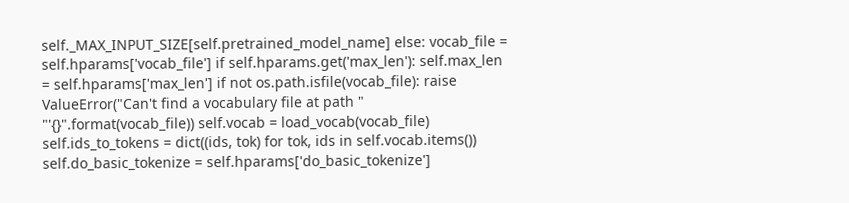self._MAX_INPUT_SIZE[self.pretrained_model_name] else: vocab_file = self.hparams['vocab_file'] if self.hparams.get('max_len'): self.max_len = self.hparams['max_len'] if not os.path.isfile(vocab_file): raise ValueError("Can't find a vocabulary file at path " "'{}".format(vocab_file)) self.vocab = load_vocab(vocab_file) self.ids_to_tokens = dict((ids, tok) for tok, ids in self.vocab.items()) self.do_basic_tokenize = self.hparams['do_basic_tokenize']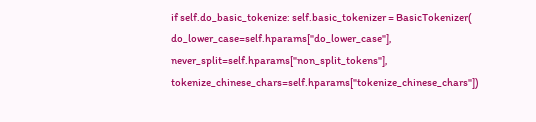if self.do_basic_tokenize: self.basic_tokenizer = BasicTokenizer( do_lower_case=self.hparams["do_lower_case"], never_split=self.hparams["non_split_tokens"], tokenize_chinese_chars=self.hparams["tokenize_chinese_chars"])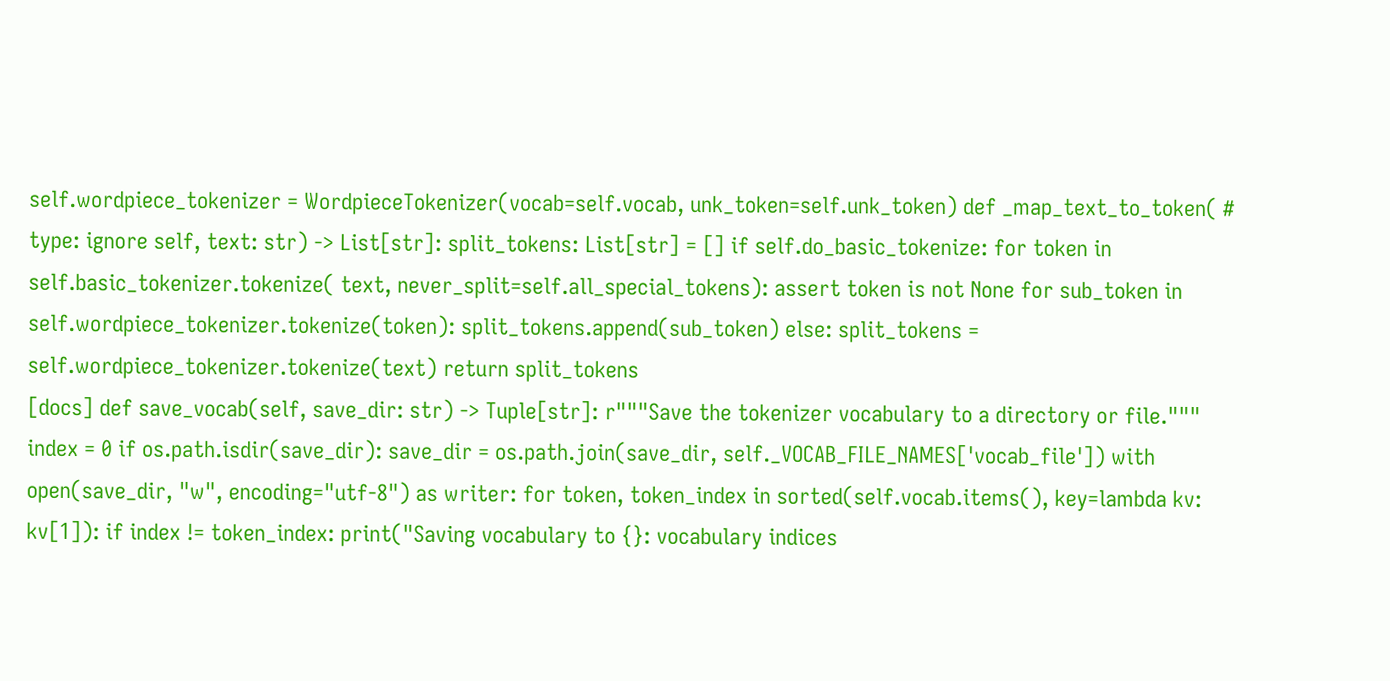self.wordpiece_tokenizer = WordpieceTokenizer(vocab=self.vocab, unk_token=self.unk_token) def _map_text_to_token( # type: ignore self, text: str) -> List[str]: split_tokens: List[str] = [] if self.do_basic_tokenize: for token in self.basic_tokenizer.tokenize( text, never_split=self.all_special_tokens): assert token is not None for sub_token in self.wordpiece_tokenizer.tokenize(token): split_tokens.append(sub_token) else: split_tokens = self.wordpiece_tokenizer.tokenize(text) return split_tokens
[docs] def save_vocab(self, save_dir: str) -> Tuple[str]: r"""Save the tokenizer vocabulary to a directory or file.""" index = 0 if os.path.isdir(save_dir): save_dir = os.path.join(save_dir, self._VOCAB_FILE_NAMES['vocab_file']) with open(save_dir, "w", encoding="utf-8") as writer: for token, token_index in sorted(self.vocab.items(), key=lambda kv: kv[1]): if index != token_index: print("Saving vocabulary to {}: vocabulary indices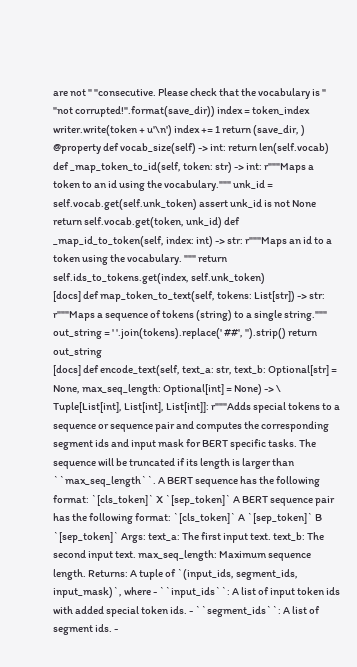are not " "consecutive. Please check that the vocabulary is " "not corrupted!".format(save_dir)) index = token_index writer.write(token + u'\n') index += 1 return (save_dir, )
@property def vocab_size(self) -> int: return len(self.vocab) def _map_token_to_id(self, token: str) -> int: r"""Maps a token to an id using the vocabulary.""" unk_id = self.vocab.get(self.unk_token) assert unk_id is not None return self.vocab.get(token, unk_id) def _map_id_to_token(self, index: int) -> str: r"""Maps an id to a token using the vocabulary. """ return self.ids_to_tokens.get(index, self.unk_token)
[docs] def map_token_to_text(self, tokens: List[str]) -> str: r"""Maps a sequence of tokens (string) to a single string.""" out_string = ' '.join(tokens).replace(' ##', '').strip() return out_string
[docs] def encode_text(self, text_a: str, text_b: Optional[str] = None, max_seq_length: Optional[int] = None) -> \ Tuple[List[int], List[int], List[int]]: r"""Adds special tokens to a sequence or sequence pair and computes the corresponding segment ids and input mask for BERT specific tasks. The sequence will be truncated if its length is larger than ``max_seq_length``. A BERT sequence has the following format: `[cls_token]` X `[sep_token]` A BERT sequence pair has the following format: `[cls_token]` A `[sep_token]` B `[sep_token]` Args: text_a: The first input text. text_b: The second input text. max_seq_length: Maximum sequence length. Returns: A tuple of `(input_ids, segment_ids, input_mask)`, where - ``input_ids``: A list of input token ids with added special token ids. - ``segment_ids``: A list of segment ids. -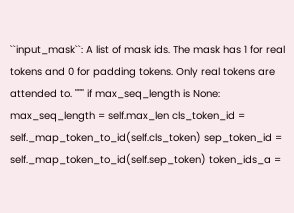``input_mask``: A list of mask ids. The mask has 1 for real tokens and 0 for padding tokens. Only real tokens are attended to. """ if max_seq_length is None: max_seq_length = self.max_len cls_token_id = self._map_token_to_id(self.cls_token) sep_token_id = self._map_token_to_id(self.sep_token) token_ids_a =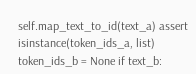self.map_text_to_id(text_a) assert isinstance(token_ids_a, list) token_ids_b = None if text_b: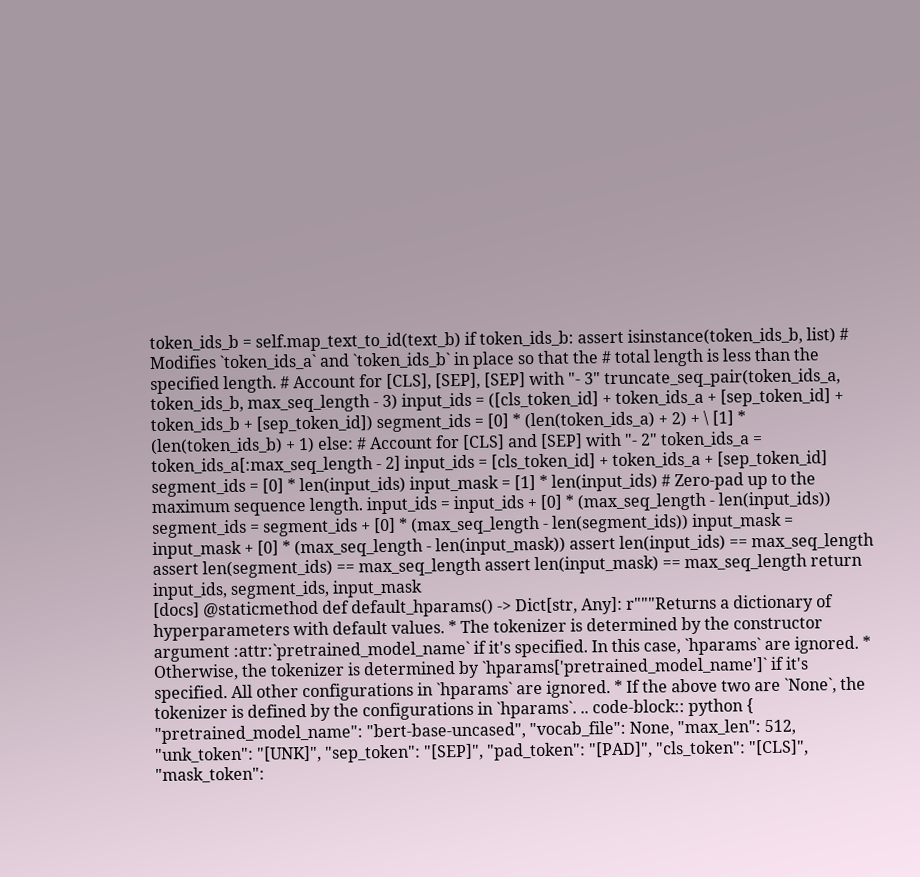token_ids_b = self.map_text_to_id(text_b) if token_ids_b: assert isinstance(token_ids_b, list) # Modifies `token_ids_a` and `token_ids_b` in place so that the # total length is less than the specified length. # Account for [CLS], [SEP], [SEP] with "- 3" truncate_seq_pair(token_ids_a, token_ids_b, max_seq_length - 3) input_ids = ([cls_token_id] + token_ids_a + [sep_token_id] + token_ids_b + [sep_token_id]) segment_ids = [0] * (len(token_ids_a) + 2) + \ [1] * (len(token_ids_b) + 1) else: # Account for [CLS] and [SEP] with "- 2" token_ids_a = token_ids_a[:max_seq_length - 2] input_ids = [cls_token_id] + token_ids_a + [sep_token_id] segment_ids = [0] * len(input_ids) input_mask = [1] * len(input_ids) # Zero-pad up to the maximum sequence length. input_ids = input_ids + [0] * (max_seq_length - len(input_ids)) segment_ids = segment_ids + [0] * (max_seq_length - len(segment_ids)) input_mask = input_mask + [0] * (max_seq_length - len(input_mask)) assert len(input_ids) == max_seq_length assert len(segment_ids) == max_seq_length assert len(input_mask) == max_seq_length return input_ids, segment_ids, input_mask
[docs] @staticmethod def default_hparams() -> Dict[str, Any]: r"""Returns a dictionary of hyperparameters with default values. * The tokenizer is determined by the constructor argument :attr:`pretrained_model_name` if it's specified. In this case, `hparams` are ignored. * Otherwise, the tokenizer is determined by `hparams['pretrained_model_name']` if it's specified. All other configurations in `hparams` are ignored. * If the above two are `None`, the tokenizer is defined by the configurations in `hparams`. .. code-block:: python { "pretrained_model_name": "bert-base-uncased", "vocab_file": None, "max_len": 512, "unk_token": "[UNK]", "sep_token": "[SEP]", "pad_token": "[PAD]", "cls_token": "[CLS]", "mask_token":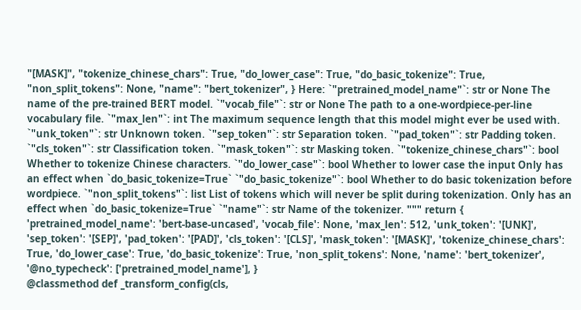"[MASK]", "tokenize_chinese_chars": True, "do_lower_case": True, "do_basic_tokenize": True, "non_split_tokens": None, "name": "bert_tokenizer", } Here: `"pretrained_model_name"`: str or None The name of the pre-trained BERT model. `"vocab_file"`: str or None The path to a one-wordpiece-per-line vocabulary file. `"max_len"`: int The maximum sequence length that this model might ever be used with. `"unk_token"`: str Unknown token. `"sep_token"`: str Separation token. `"pad_token"`: str Padding token. `"cls_token"`: str Classification token. `"mask_token"`: str Masking token. `"tokenize_chinese_chars"`: bool Whether to tokenize Chinese characters. `"do_lower_case"`: bool Whether to lower case the input Only has an effect when `do_basic_tokenize=True` `"do_basic_tokenize"`: bool Whether to do basic tokenization before wordpiece. `"non_split_tokens"`: list List of tokens which will never be split during tokenization. Only has an effect when `do_basic_tokenize=True` `"name"`: str Name of the tokenizer. """ return { 'pretrained_model_name': 'bert-base-uncased', 'vocab_file': None, 'max_len': 512, 'unk_token': '[UNK]', 'sep_token': '[SEP]', 'pad_token': '[PAD]', 'cls_token': '[CLS]', 'mask_token': '[MASK]', 'tokenize_chinese_chars': True, 'do_lower_case': True, 'do_basic_tokenize': True, 'non_split_tokens': None, 'name': 'bert_tokenizer', '@no_typecheck': ['pretrained_model_name'], }
@classmethod def _transform_config(cls,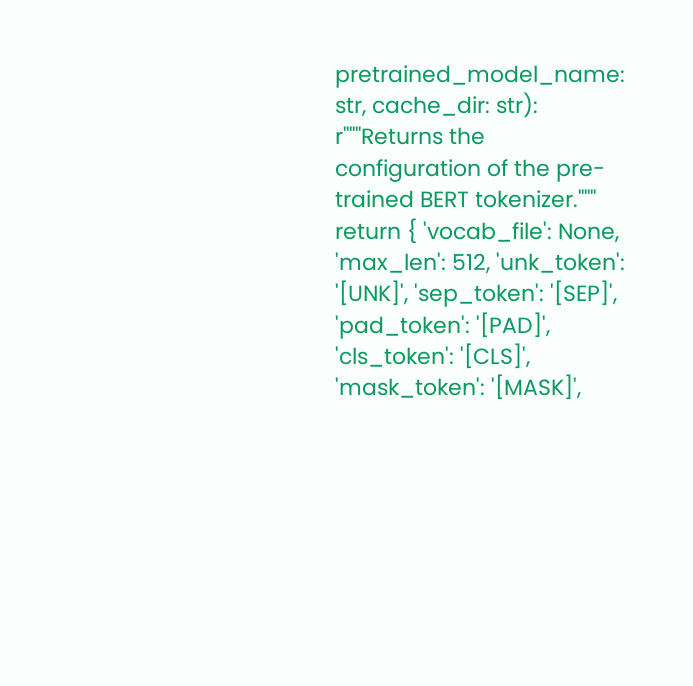pretrained_model_name: str, cache_dir: str): r"""Returns the configuration of the pre-trained BERT tokenizer.""" return { 'vocab_file': None, 'max_len': 512, 'unk_token': '[UNK]', 'sep_token': '[SEP]', 'pad_token': '[PAD]', 'cls_token': '[CLS]', 'mask_token': '[MASK]',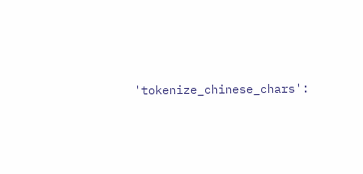'tokenize_chinese_chars':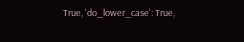True, 'do_lower_case': True,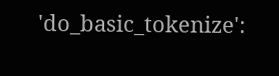'do_basic_tokenize':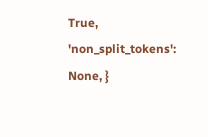True, 'non_split_tokens': None, }